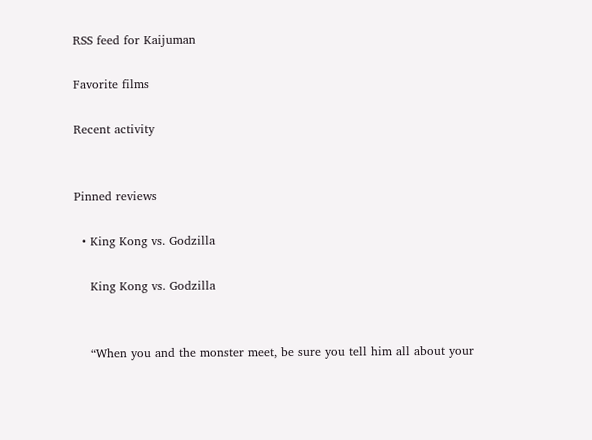RSS feed for Kaijuman

Favorite films

Recent activity


Pinned reviews

  • King Kong vs. Godzilla

    King Kong vs. Godzilla


    “When you and the monster meet, be sure you tell him all about your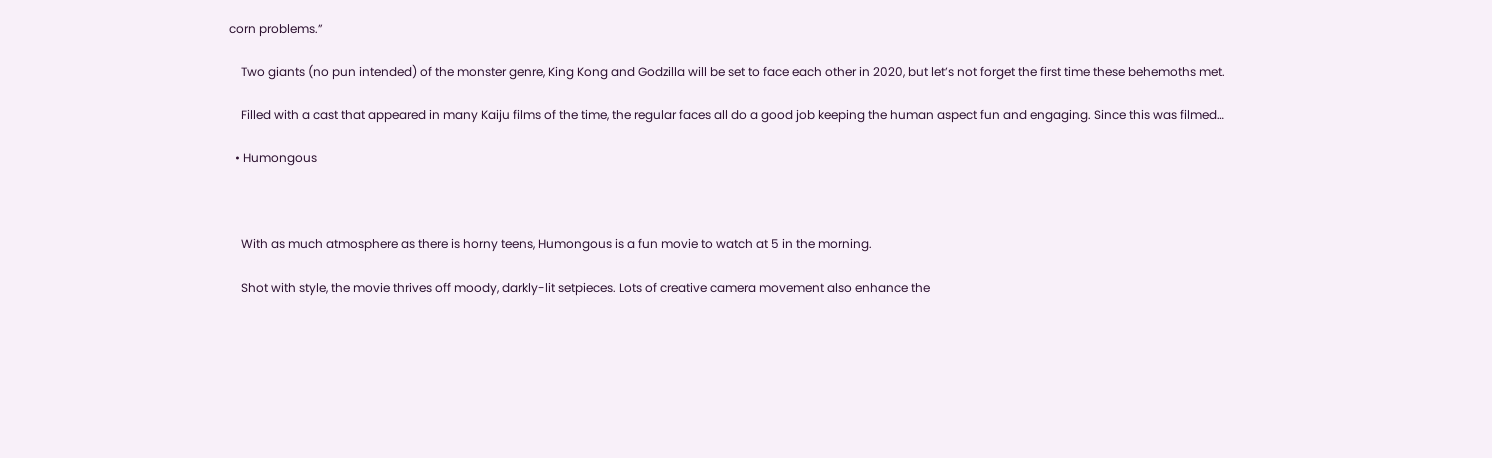corn problems.”

    Two giants (no pun intended) of the monster genre, King Kong and Godzilla will be set to face each other in 2020, but let’s not forget the first time these behemoths met.

    Filled with a cast that appeared in many Kaiju films of the time, the regular faces all do a good job keeping the human aspect fun and engaging. Since this was filmed…

  • Humongous



    With as much atmosphere as there is horny teens, Humongous is a fun movie to watch at 5 in the morning.

    Shot with style, the movie thrives off moody, darkly-lit setpieces. Lots of creative camera movement also enhance the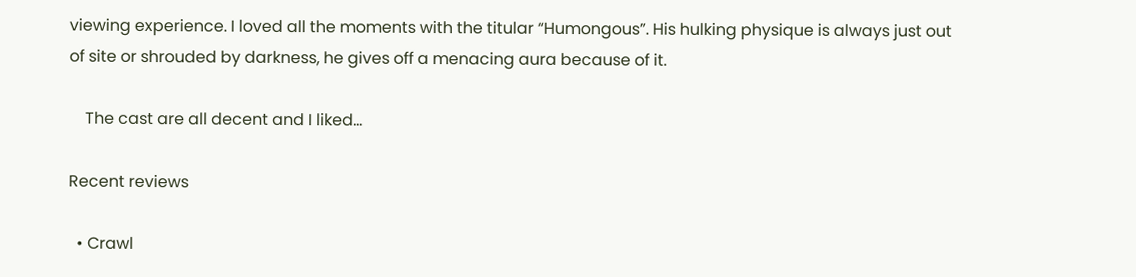viewing experience. I loved all the moments with the titular “Humongous”. His hulking physique is always just out of site or shrouded by darkness, he gives off a menacing aura because of it.

    The cast are all decent and I liked…

Recent reviews

  • Crawl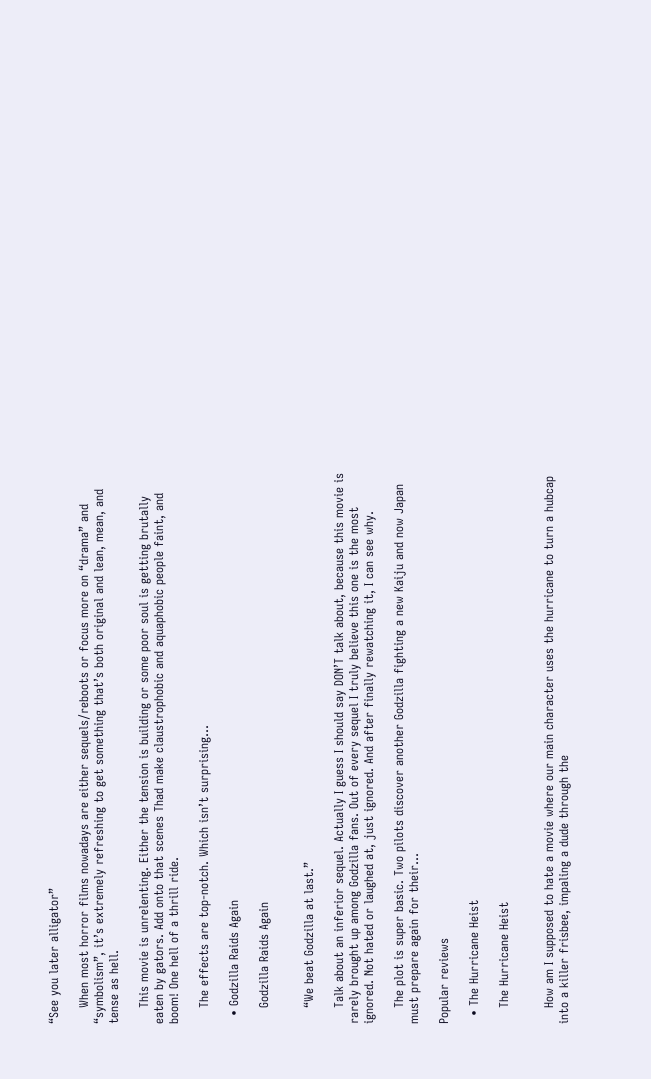“See you later alligator”

    When most horror films nowadays are either sequels/reboots or focus more on “drama” and “symbolism”, it’s extremely refreshing to get something that’s both original and lean, mean, and tense as hell.

    This movie is unrelenting. Either the tension is building or some poor soul is getting brutally eaten by gators. Add onto that scenes Thad make claustrophobic and aquaphobic people faint, and boom! One hell of a thrill ride.

    The effects are top-notch. Which isn’t surprising…

  • Godzilla Raids Again

    Godzilla Raids Again


    “We beat Godzilla at last.”

    Talk about an inferior sequel. Actually I guess I should say DON’T talk about, because this movie is rarely brought up among Godzilla fans. Out of every sequel I truly believe this one is the most ignored. Not hated or laughed at, just ignored. And after finally rewatching it, I can see why.

    The plot is super basic. Two pilots discover another Godzilla fighting a new Kaiju and now Japan must prepare again for their…

Popular reviews

  • The Hurricane Heist

    The Hurricane Heist


    How am I supposed to hate a movie where our main character uses the hurricane to turn a hubcap into a killer frisbee, impaling a dude through the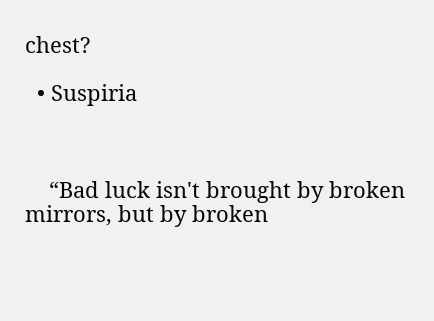chest?

  • Suspiria



    “Bad luck isn't brought by broken mirrors, but by broken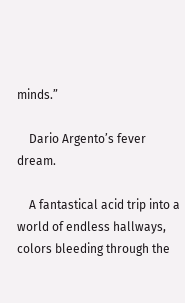minds.”

    Dario Argento’s fever dream.

    A fantastical acid trip into a world of endless hallways, colors bleeding through the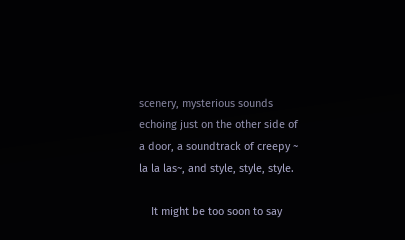scenery, mysterious sounds echoing just on the other side of a door, a soundtrack of creepy ~ la la las~, and style, style, style.

    It might be too soon to say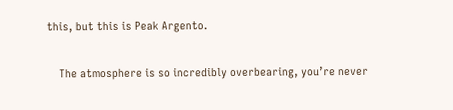this, but this is Peak Argento.

    The atmosphere is so incredibly overbearing, you’re never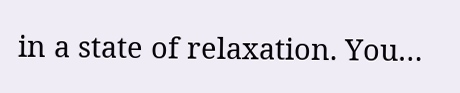in a state of relaxation. You…